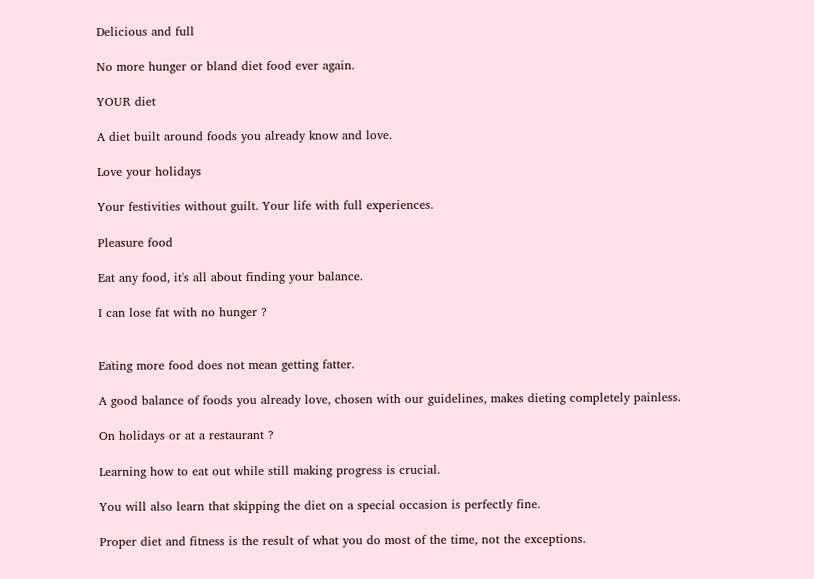Delicious and full

No more hunger or bland diet food ever again.

YOUR diet

A diet built around foods you already know and love.

Love your holidays

Your festivities without guilt. Your life with full experiences.

Pleasure food

Eat any food, it's all about finding your balance.

I can lose fat with no hunger ?


Eating more food does not mean getting fatter.

A good balance of foods you already love, chosen with our guidelines, makes dieting completely painless.

On holidays or at a restaurant ?

Learning how to eat out while still making progress is crucial.

You will also learn that skipping the diet on a special occasion is perfectly fine.

Proper diet and fitness is the result of what you do most of the time, not the exceptions.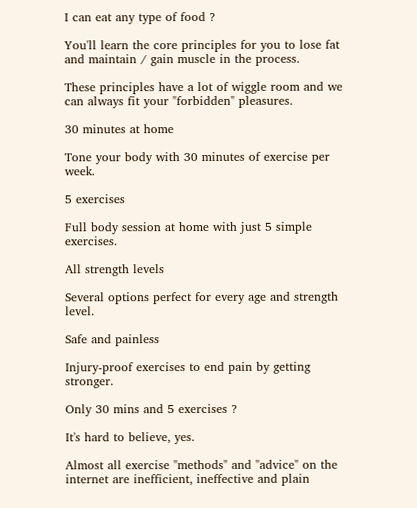I can eat any type of food ?

You'll learn the core principles for you to lose fat and maintain / gain muscle in the process.

These principles have a lot of wiggle room and we can always fit your "forbidden" pleasures.

30 minutes at home

Tone your body with 30 minutes of exercise per week.

5 exercises

Full body session at home with just 5 simple exercises.

All strength levels

Several options perfect for every age and strength level.

Safe and painless

Injury-proof exercises to end pain by getting stronger.

Only 30 mins and 5 exercises ?

It's hard to believe, yes.

Almost all exercise "methods" and "advice" on the internet are inefficient, ineffective and plain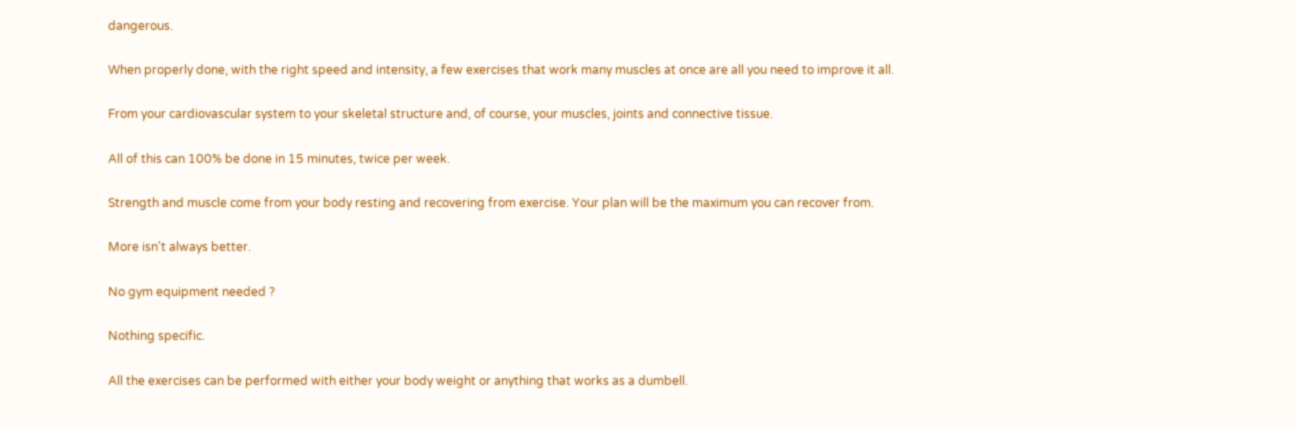dangerous.

When properly done, with the right speed and intensity, a few exercises that work many muscles at once are all you need to improve it all.

From your cardiovascular system to your skeletal structure and, of course, your muscles, joints and connective tissue.

All of this can 100% be done in 15 minutes, twice per week.

Strength and muscle come from your body resting and recovering from exercise. Your plan will be the maximum you can recover from.

More isn't always better.

No gym equipment needed ?

Nothing specific.

All the exercises can be performed with either your body weight or anything that works as a dumbell.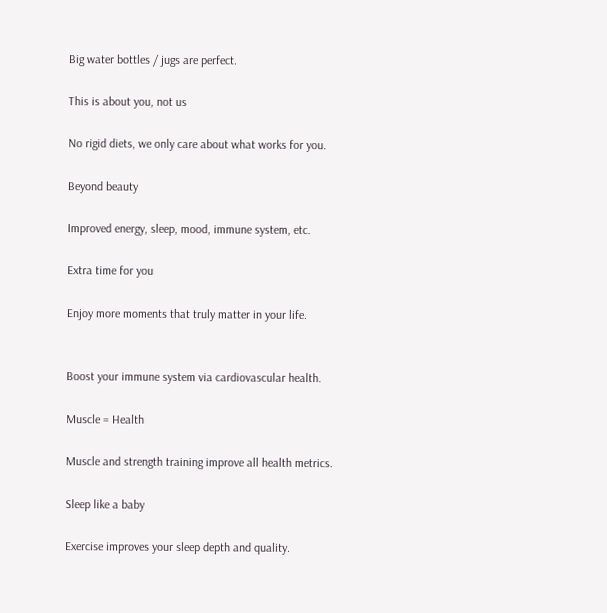Big water bottles / jugs are perfect.

This is about you, not us

No rigid diets, we only care about what works for you.

Beyond beauty

Improved energy, sleep, mood, immune system, etc.

Extra time for you

Enjoy more moments that truly matter in your life.


Boost your immune system via cardiovascular health.

Muscle = Health

Muscle and strength training improve all health metrics.

Sleep like a baby

Exercise improves your sleep depth and quality.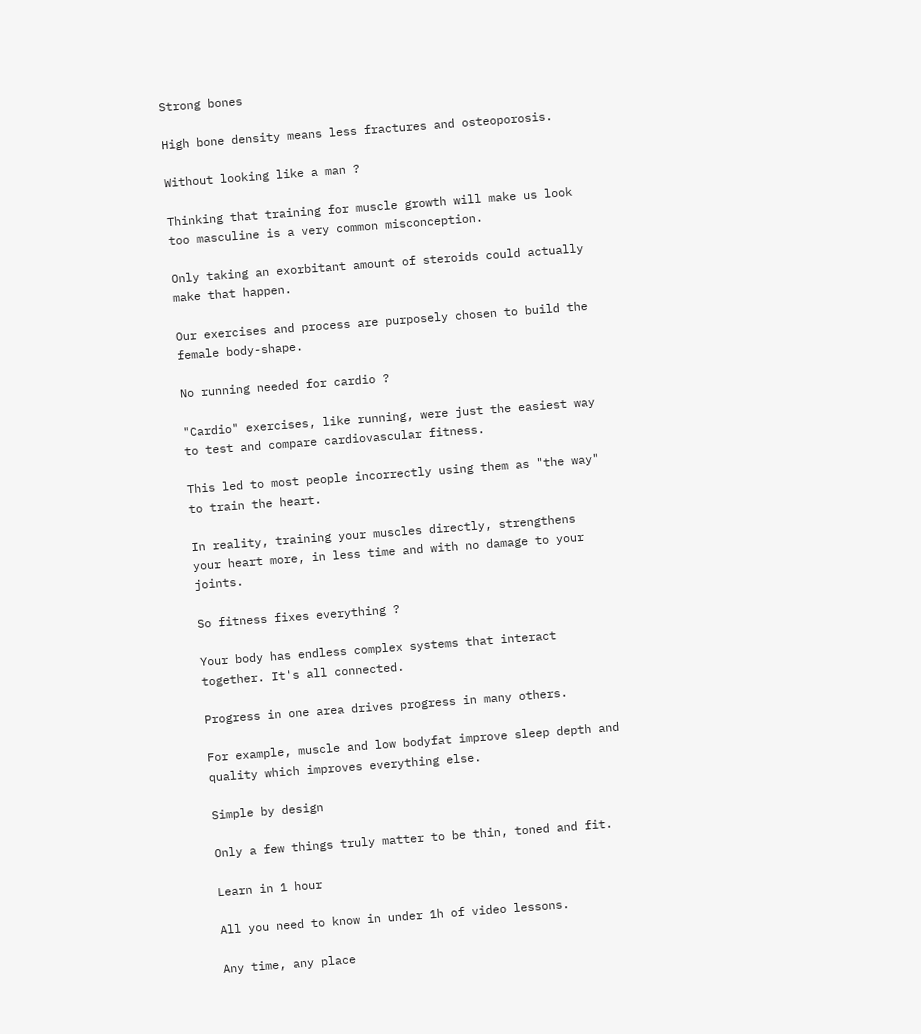Strong bones

High bone density means less fractures and osteoporosis.

Without looking like a man ?

Thinking that training for muscle growth will make us look too masculine is a very common misconception.

Only taking an exorbitant amount of steroids could actually make that happen.

Our exercises and process are purposely chosen to build the female body-shape.

No running needed for cardio ?

"Cardio" exercises, like running, were just the easiest way to test and compare cardiovascular fitness.

This led to most people incorrectly using them as "the way" to train the heart.

In reality, training your muscles directly, strengthens your heart more, in less time and with no damage to your joints.

So fitness fixes everything ?

Your body has endless complex systems that interact together. It's all connected.

Progress in one area drives progress in many others.

For example, muscle and low bodyfat improve sleep depth and quality which improves everything else.

Simple by design

Only a few things truly matter to be thin, toned and fit.

Learn in 1 hour

All you need to know in under 1h of video lessons.

Any time, any place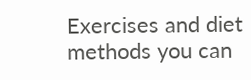Exercises and diet methods you can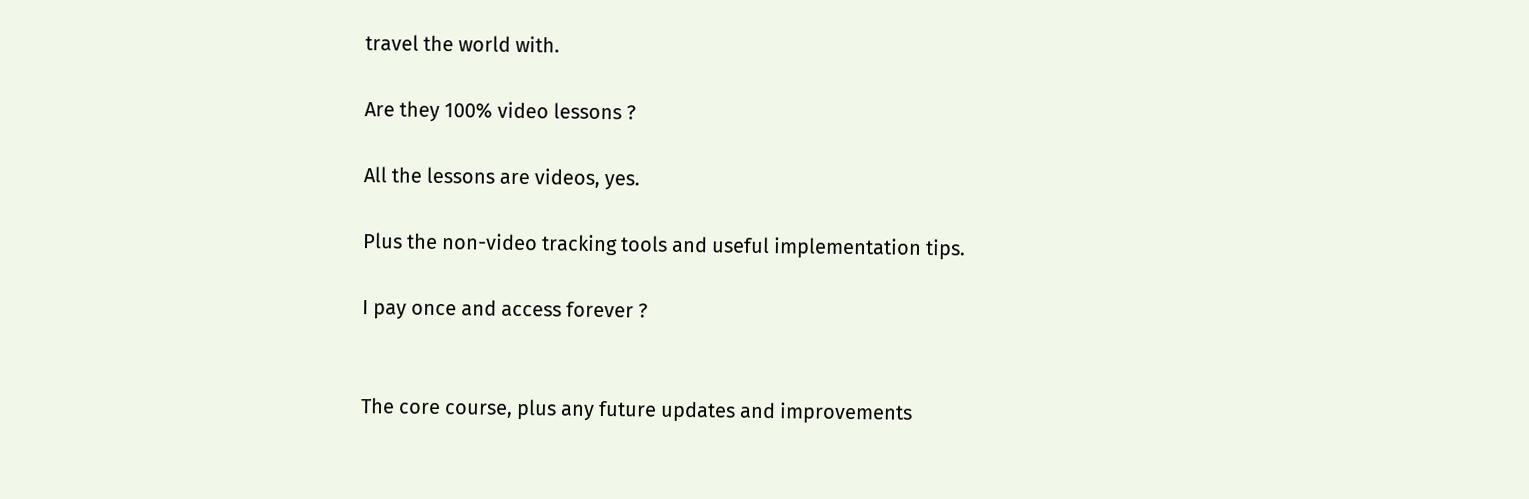travel the world with.

Are they 100% video lessons ?

All the lessons are videos, yes.

Plus the non-video tracking tools and useful implementation tips.

I pay once and access forever ?


The core course, plus any future updates and improvements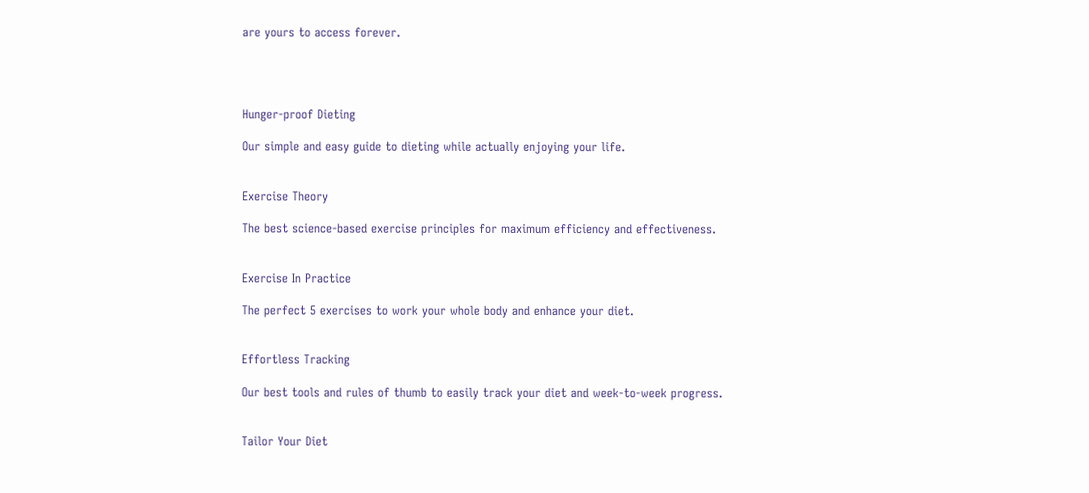are yours to access forever.




Hunger-proof Dieting

Our simple and easy guide to dieting while actually enjoying your life.


Exercise Theory

The best science-based exercise principles for maximum efficiency and effectiveness.


Exercise In Practice

The perfect 5 exercises to work your whole body and enhance your diet.


Effortless Tracking

Our best tools and rules of thumb to easily track your diet and week-to-week progress.


Tailor Your Diet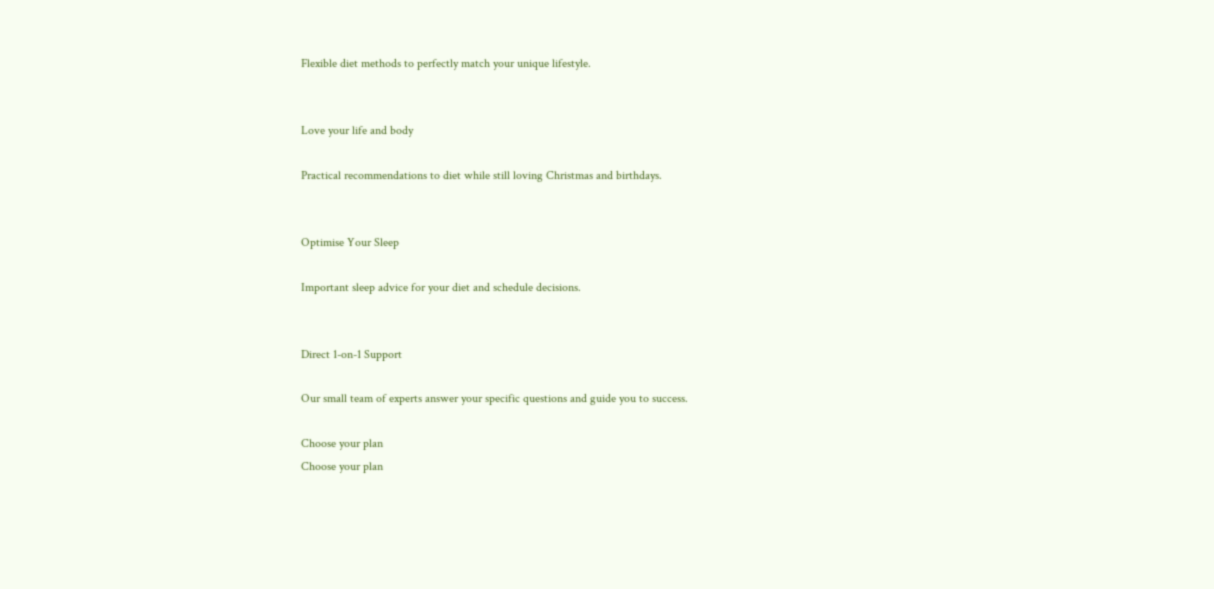Flexible diet methods to perfectly match your unique lifestyle.


Love your life and body

Practical recommendations to diet while still loving Christmas and birthdays.


Optimise Your Sleep

Important sleep advice for your diet and schedule decisions.


Direct 1-on-1 Support

Our small team of experts answer your specific questions and guide you to success.

Choose your plan
Choose your plan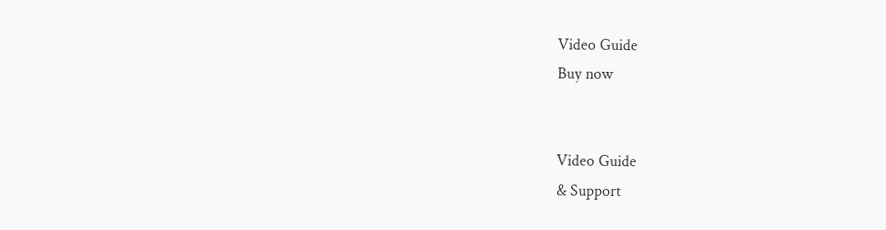Video Guide
Buy now


Video Guide
& Support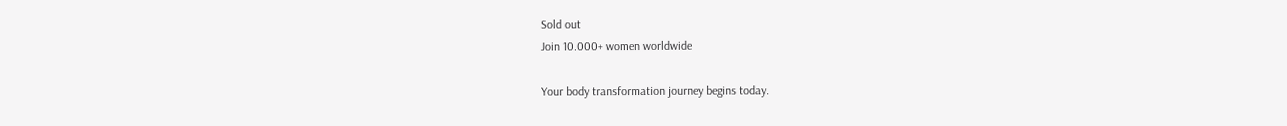Sold out
Join 10.000+ women worldwide

Your body transformation journey begins today.